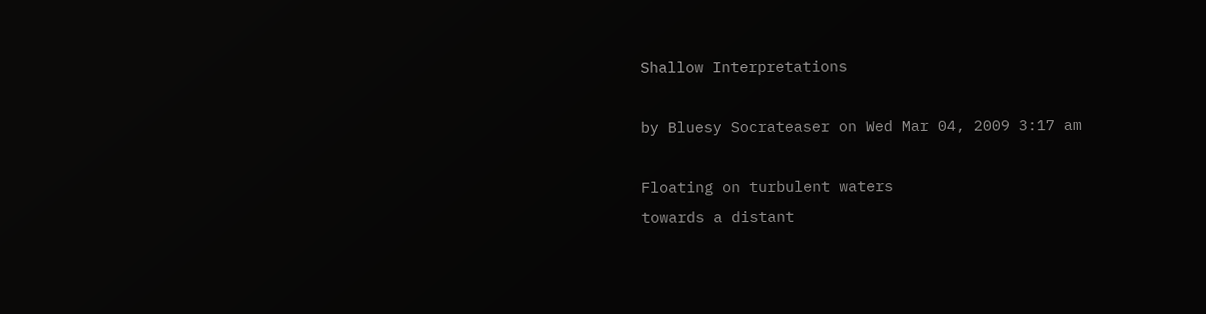Shallow Interpretations

by Bluesy Socrateaser on Wed Mar 04, 2009 3:17 am

Floating on turbulent waters
towards a distant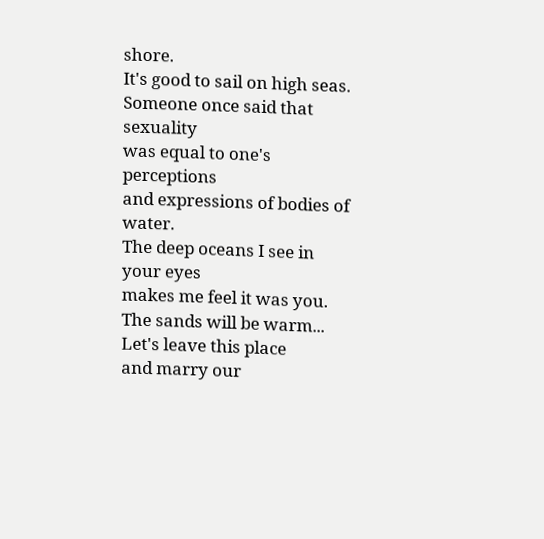shore.
It's good to sail on high seas.
Someone once said that sexuality
was equal to one's perceptions
and expressions of bodies of water.
The deep oceans I see in your eyes
makes me feel it was you.
The sands will be warm...
Let's leave this place
and marry our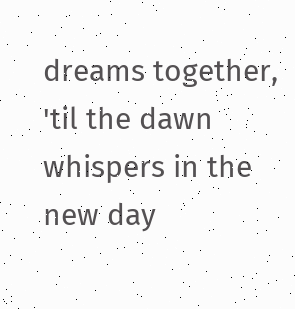dreams together,
'til the dawn whispers in the new day